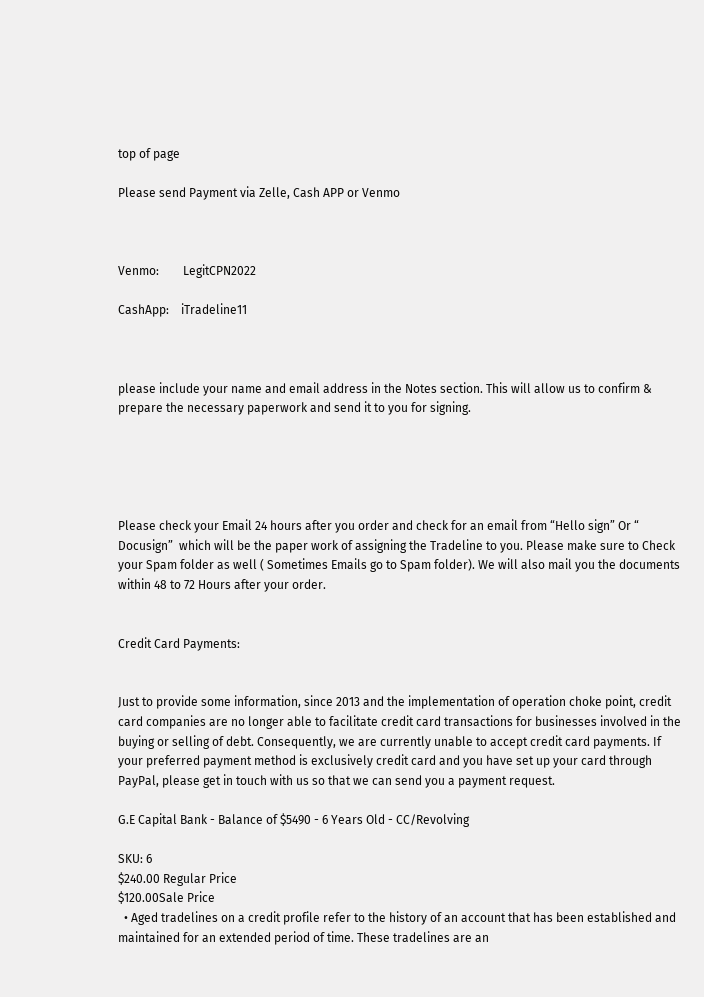top of page

Please send Payment via Zelle, Cash APP or Venmo



Venmo:        LegitCPN2022

CashApp:    iTradeline11



please include your name and email address in the Notes section. This will allow us to confirm &  prepare the necessary paperwork and send it to you for signing.





Please check your Email 24 hours after you order and check for an email from “Hello sign” Or “ Docusign”  which will be the paper work of assigning the Tradeline to you. Please make sure to Check your Spam folder as well ( Sometimes Emails go to Spam folder). We will also mail you the documents within 48 to 72 Hours after your order.


Credit Card Payments:


Just to provide some information, since 2013 and the implementation of operation choke point, credit card companies are no longer able to facilitate credit card transactions for businesses involved in the buying or selling of debt. Consequently, we are currently unable to accept credit card payments. If your preferred payment method is exclusively credit card and you have set up your card through PayPal, please get in touch with us so that we can send you a payment request.

G.E Capital Bank - Balance of $5490 - 6 Years Old - CC/Revolving

SKU: 6
$240.00 Regular Price
$120.00Sale Price
  • Aged tradelines on a credit profile refer to the history of an account that has been established and maintained for an extended period of time. These tradelines are an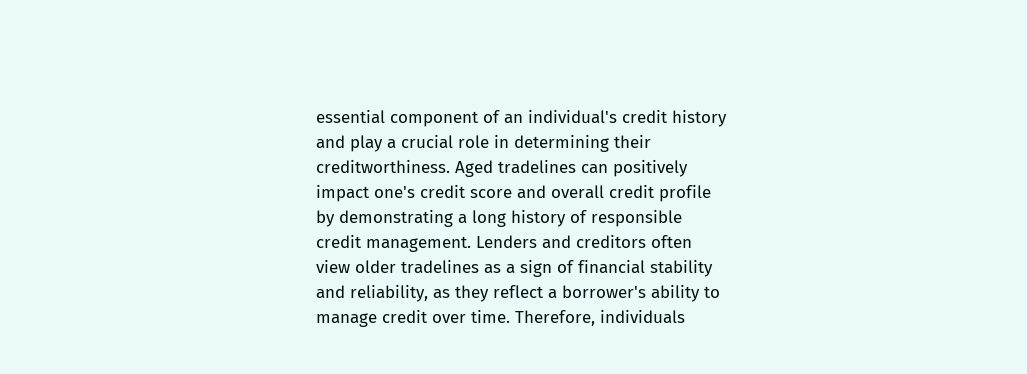essential component of an individual's credit history and play a crucial role in determining their creditworthiness. Aged tradelines can positively impact one's credit score and overall credit profile by demonstrating a long history of responsible credit management. Lenders and creditors often view older tradelines as a sign of financial stability and reliability, as they reflect a borrower's ability to manage credit over time. Therefore, individuals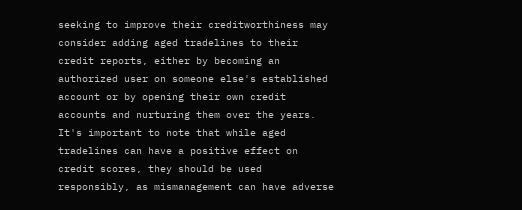seeking to improve their creditworthiness may consider adding aged tradelines to their credit reports, either by becoming an authorized user on someone else's established account or by opening their own credit accounts and nurturing them over the years. It's important to note that while aged tradelines can have a positive effect on credit scores, they should be used responsibly, as mismanagement can have adverse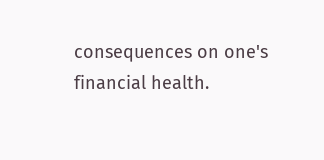consequences on one's financial health.